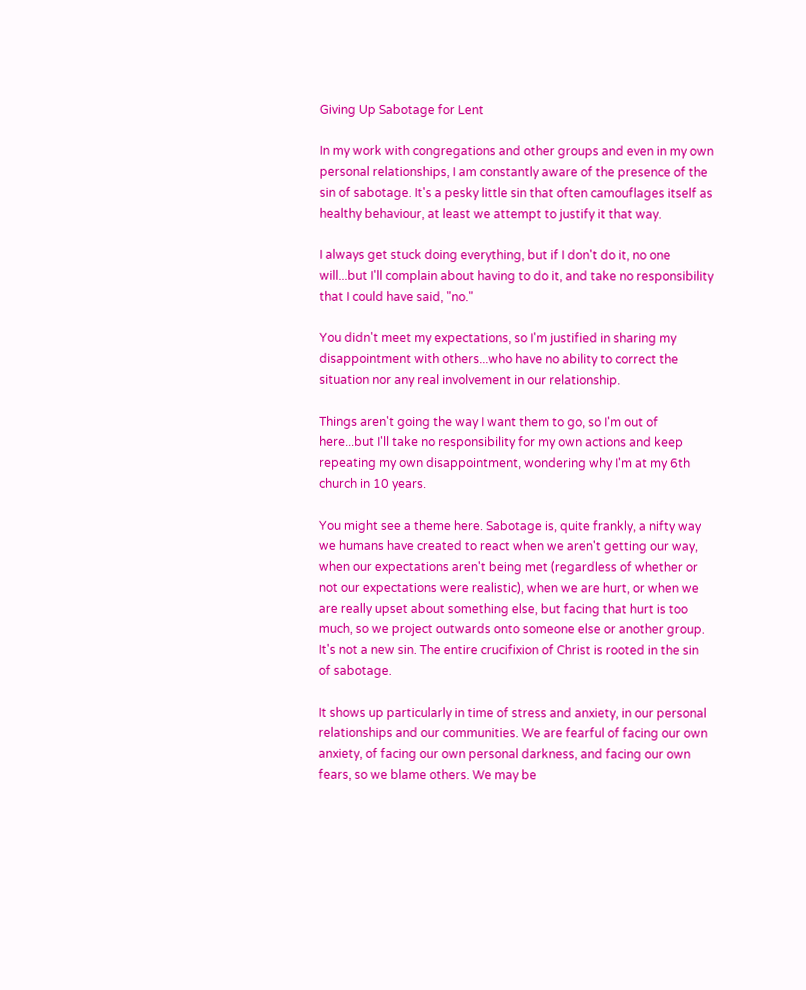Giving Up Sabotage for Lent

In my work with congregations and other groups and even in my own personal relationships, I am constantly aware of the presence of the sin of sabotage. It's a pesky little sin that often camouflages itself as healthy behaviour, at least we attempt to justify it that way.

I always get stuck doing everything, but if I don't do it, no one will...but I'll complain about having to do it, and take no responsibility that I could have said, "no."

You didn't meet my expectations, so I'm justified in sharing my disappointment with others...who have no ability to correct the situation nor any real involvement in our relationship.

Things aren't going the way I want them to go, so I'm out of here...but I'll take no responsibility for my own actions and keep repeating my own disappointment, wondering why I'm at my 6th church in 10 years.

You might see a theme here. Sabotage is, quite frankly, a nifty way we humans have created to react when we aren't getting our way, when our expectations aren't being met (regardless of whether or not our expectations were realistic), when we are hurt, or when we are really upset about something else, but facing that hurt is too much, so we project outwards onto someone else or another group. It's not a new sin. The entire crucifixion of Christ is rooted in the sin of sabotage.

It shows up particularly in time of stress and anxiety, in our personal relationships and our communities. We are fearful of facing our own anxiety, of facing our own personal darkness, and facing our own fears, so we blame others. We may be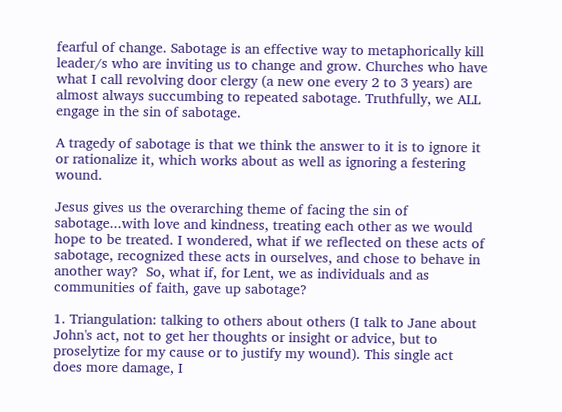fearful of change. Sabotage is an effective way to metaphorically kill leader/s who are inviting us to change and grow. Churches who have what I call revolving door clergy (a new one every 2 to 3 years) are almost always succumbing to repeated sabotage. Truthfully, we ALL engage in the sin of sabotage.

A tragedy of sabotage is that we think the answer to it is to ignore it or rationalize it, which works about as well as ignoring a festering wound.

Jesus gives us the overarching theme of facing the sin of sabotage...with love and kindness, treating each other as we would hope to be treated. I wondered, what if we reflected on these acts of sabotage, recognized these acts in ourselves, and chose to behave in another way?  So, what if, for Lent, we as individuals and as communities of faith, gave up sabotage?

1. Triangulation: talking to others about others (I talk to Jane about John's act, not to get her thoughts or insight or advice, but to proselytize for my cause or to justify my wound). This single act does more damage, I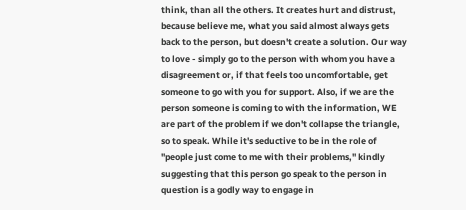think, than all the others. It creates hurt and distrust, because believe me, what you said almost always gets back to the person, but doesn't create a solution. Our way to love - simply go to the person with whom you have a disagreement or, if that feels too uncomfortable, get someone to go with you for support. Also, if we are the person someone is coming to with the information, WE are part of the problem if we don't collapse the triangle, so to speak. While it's seductive to be in the role of "people just come to me with their problems," kindly suggesting that this person go speak to the person in question is a godly way to engage in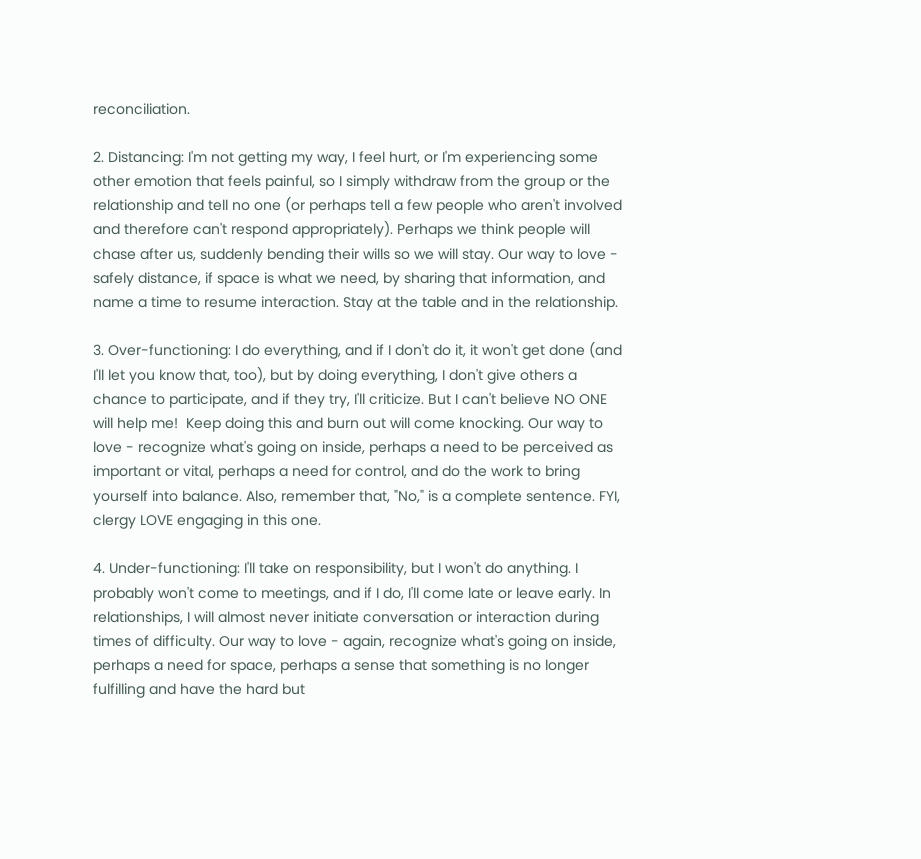reconciliation.

2. Distancing: I'm not getting my way, I feel hurt, or I'm experiencing some other emotion that feels painful, so I simply withdraw from the group or the relationship and tell no one (or perhaps tell a few people who aren't involved and therefore can't respond appropriately). Perhaps we think people will chase after us, suddenly bending their wills so we will stay. Our way to love - safely distance, if space is what we need, by sharing that information, and name a time to resume interaction. Stay at the table and in the relationship.

3. Over-functioning: I do everything, and if I don't do it, it won't get done (and I'll let you know that, too), but by doing everything, I don't give others a chance to participate, and if they try, I'll criticize. But I can't believe NO ONE will help me!  Keep doing this and burn out will come knocking. Our way to love - recognize what's going on inside, perhaps a need to be perceived as important or vital, perhaps a need for control, and do the work to bring yourself into balance. Also, remember that, "No," is a complete sentence. FYI, clergy LOVE engaging in this one.

4. Under-functioning: I'll take on responsibility, but I won't do anything. I probably won't come to meetings, and if I do, I'll come late or leave early. In relationships, I will almost never initiate conversation or interaction during times of difficulty. Our way to love - again, recognize what's going on inside, perhaps a need for space, perhaps a sense that something is no longer fulfilling and have the hard but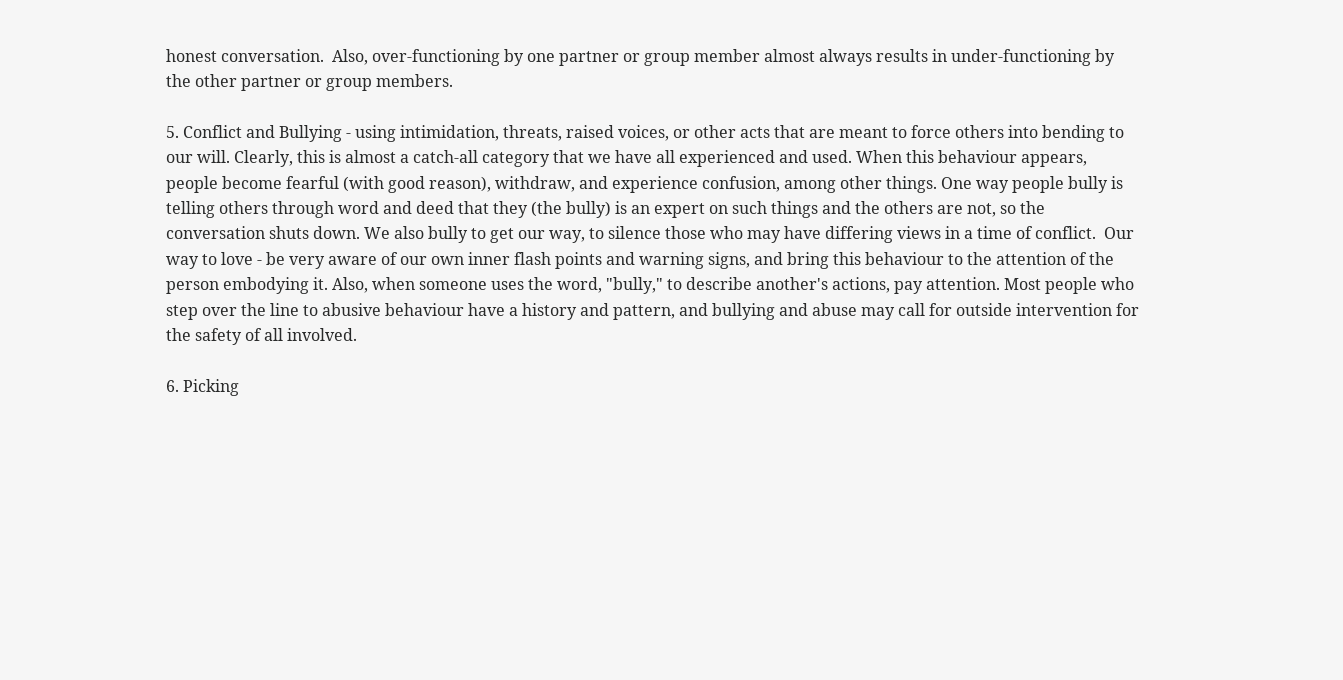honest conversation.  Also, over-functioning by one partner or group member almost always results in under-functioning by the other partner or group members.

5. Conflict and Bullying - using intimidation, threats, raised voices, or other acts that are meant to force others into bending to our will. Clearly, this is almost a catch-all category that we have all experienced and used. When this behaviour appears, people become fearful (with good reason), withdraw, and experience confusion, among other things. One way people bully is telling others through word and deed that they (the bully) is an expert on such things and the others are not, so the conversation shuts down. We also bully to get our way, to silence those who may have differing views in a time of conflict.  Our way to love - be very aware of our own inner flash points and warning signs, and bring this behaviour to the attention of the person embodying it. Also, when someone uses the word, "bully," to describe another's actions, pay attention. Most people who step over the line to abusive behaviour have a history and pattern, and bullying and abuse may call for outside intervention for the safety of all involved.

6. Picking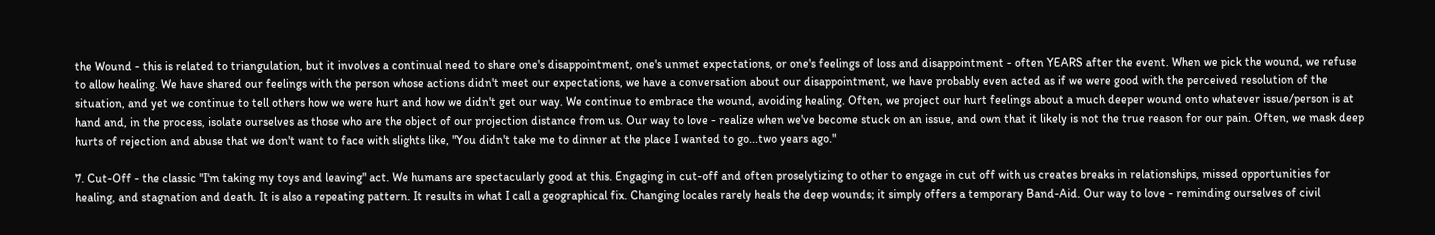the Wound - this is related to triangulation, but it involves a continual need to share one's disappointment, one's unmet expectations, or one's feelings of loss and disappointment - often YEARS after the event. When we pick the wound, we refuse to allow healing. We have shared our feelings with the person whose actions didn't meet our expectations, we have a conversation about our disappointment, we have probably even acted as if we were good with the perceived resolution of the situation, and yet we continue to tell others how we were hurt and how we didn't get our way. We continue to embrace the wound, avoiding healing. Often, we project our hurt feelings about a much deeper wound onto whatever issue/person is at hand and, in the process, isolate ourselves as those who are the object of our projection distance from us. Our way to love - realize when we've become stuck on an issue, and own that it likely is not the true reason for our pain. Often, we mask deep hurts of rejection and abuse that we don't want to face with slights like, "You didn't take me to dinner at the place I wanted to go...two years ago."

7. Cut-Off - the classic "I'm taking my toys and leaving" act. We humans are spectacularly good at this. Engaging in cut-off and often proselytizing to other to engage in cut off with us creates breaks in relationships, missed opportunities for healing, and stagnation and death. It is also a repeating pattern. It results in what I call a geographical fix. Changing locales rarely heals the deep wounds; it simply offers a temporary Band-Aid. Our way to love - reminding ourselves of civil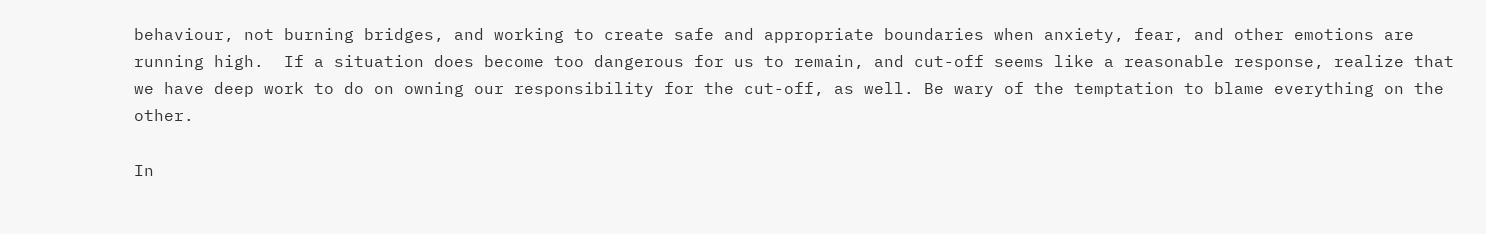behaviour, not burning bridges, and working to create safe and appropriate boundaries when anxiety, fear, and other emotions are running high.  If a situation does become too dangerous for us to remain, and cut-off seems like a reasonable response, realize that we have deep work to do on owning our responsibility for the cut-off, as well. Be wary of the temptation to blame everything on the other.

In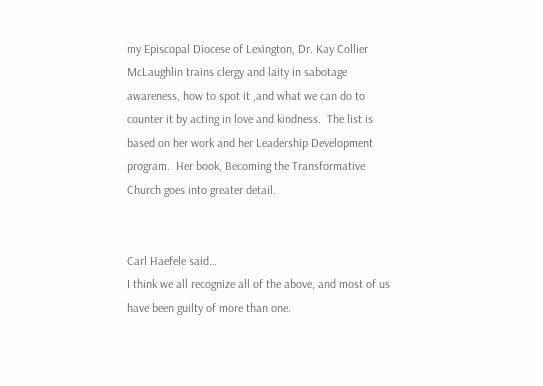my Episcopal Diocese of Lexington, Dr. Kay Collier McLaughlin trains clergy and laity in sabotage awareness, how to spot it ,and what we can do to counter it by acting in love and kindness.  The list is based on her work and her Leadership Development program.  Her book, Becoming the Transformative Church goes into greater detail.


Carl Haefele said…
I think we all recognize all of the above, and most of us have been guilty of more than one.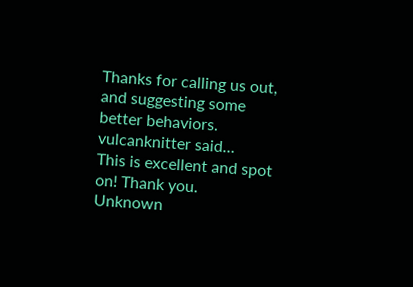Thanks for calling us out, and suggesting some better behaviors.
vulcanknitter said…
This is excellent and spot on! Thank you.
Unknown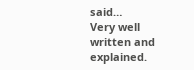said…
Very well written and explained.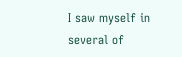I saw myself in several of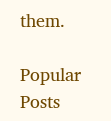them.

Popular Posts